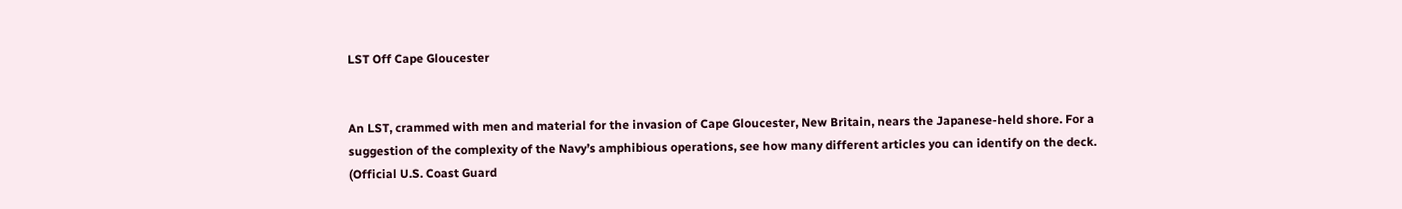LST Off Cape Gloucester


An LST, crammed with men and material for the invasion of Cape Gloucester, New Britain, nears the Japanese-held shore. For a suggestion of the complexity of the Navy’s amphibious operations, see how many different articles you can identify on the deck. (Official U.S. Coast Guard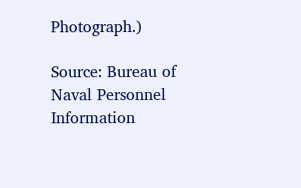Photograph.)

Source: Bureau of Naval Personnel Information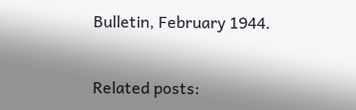Bulletin, February 1944.


Related posts: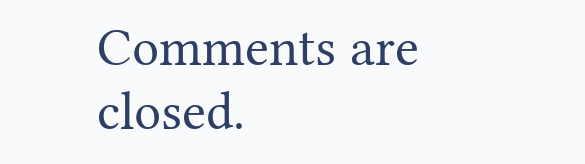Comments are closed.